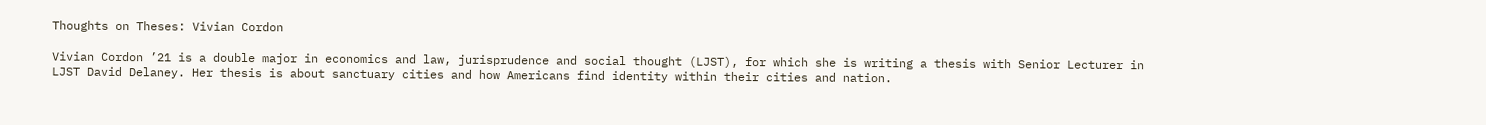Thoughts on Theses: Vivian Cordon

Vivian Cordon ’21 is a double major in economics and law, jurisprudence and social thought (LJST), for which she is writing a thesis with Senior Lecturer in LJST David Delaney. Her thesis is about sanctuary cities and how Americans find identity within their cities and nation.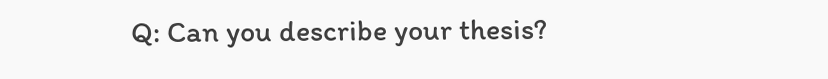Q: Can you describe your thesis?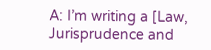A: I’m writing a [Law, Jurisprudence and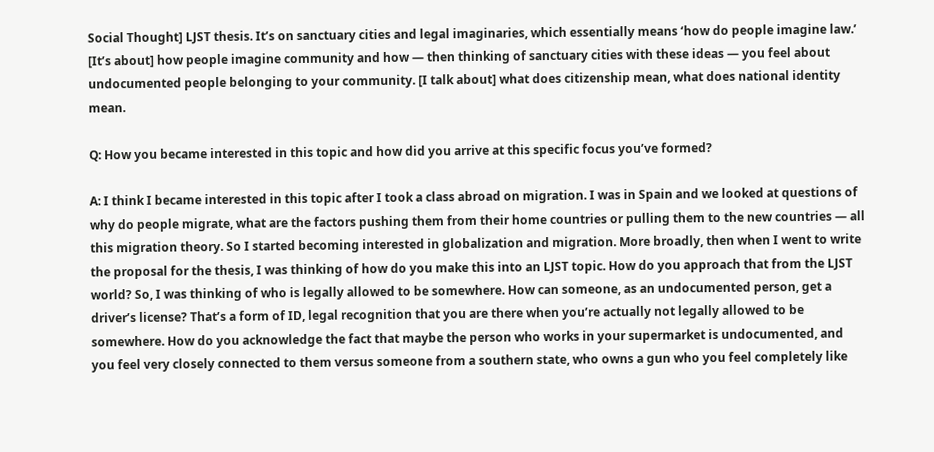Social Thought] LJST thesis. It’s on sanctuary cities and legal imaginaries, which essentially means ‘how do people imagine law.’ [It’s about] how people imagine community and how — then thinking of sanctuary cities with these ideas — you feel about undocumented people belonging to your community. [I talk about] what does citizenship mean, what does national identity mean.

Q: How you became interested in this topic and how did you arrive at this specific focus you’ve formed?

A: I think I became interested in this topic after I took a class abroad on migration. I was in Spain and we looked at questions of why do people migrate, what are the factors pushing them from their home countries or pulling them to the new countries — all this migration theory. So I started becoming interested in globalization and migration. More broadly, then when I went to write the proposal for the thesis, I was thinking of how do you make this into an LJST topic. How do you approach that from the LJST world? So, I was thinking of who is legally allowed to be somewhere. How can someone, as an undocumented person, get a driver’s license? That’s a form of ID, legal recognition that you are there when you’re actually not legally allowed to be somewhere. How do you acknowledge the fact that maybe the person who works in your supermarket is undocumented, and you feel very closely connected to them versus someone from a southern state, who owns a gun who you feel completely like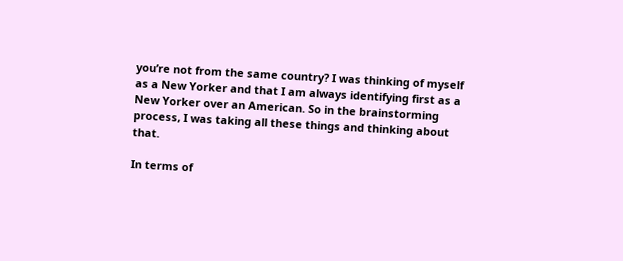you’re not from the same country? I was thinking of myself as a New Yorker and that I am always identifying first as a New Yorker over an American. So in the brainstorming process, I was taking all these things and thinking about that.

In terms of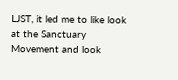LJST, it led me to like look at the Sanctuary Movement and look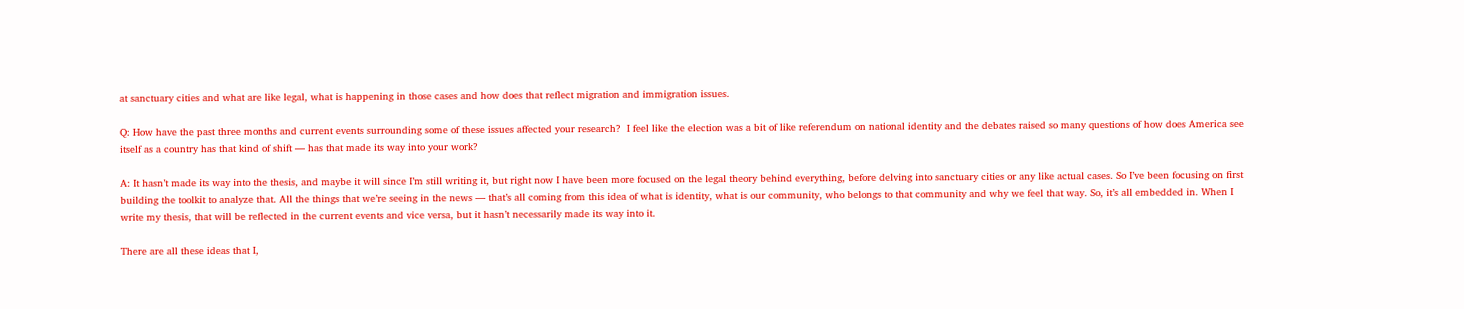at sanctuary cities and what are like legal, what is happening in those cases and how does that reflect migration and immigration issues.

Q: How have the past three months and current events surrounding some of these issues affected your research?  I feel like the election was a bit of like referendum on national identity and the debates raised so many questions of how does America see itself as a country has that kind of shift — has that made its way into your work?

A: It hasn’t made its way into the thesis, and maybe it will since I’m still writing it, but right now I have been more focused on the legal theory behind everything, before delving into sanctuary cities or any like actual cases. So I’ve been focusing on first building the toolkit to analyze that. All the things that we’re seeing in the news — that’s all coming from this idea of what is identity, what is our community, who belongs to that community and why we feel that way. So, it’s all embedded in. When I write my thesis, that will be reflected in the current events and vice versa, but it hasn’t necessarily made its way into it.

There are all these ideas that I,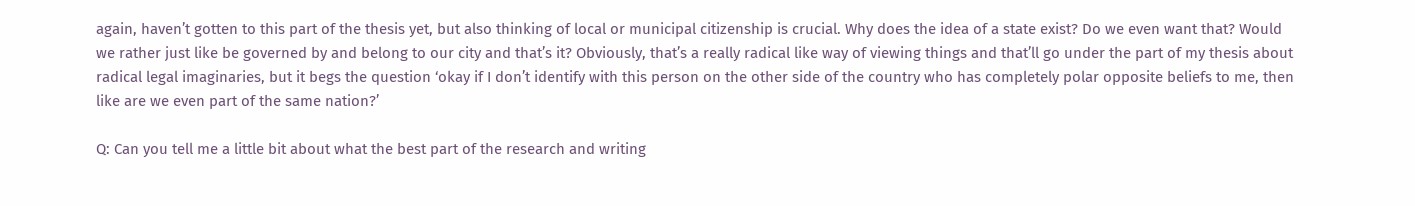again, haven’t gotten to this part of the thesis yet, but also thinking of local or municipal citizenship is crucial. Why does the idea of a state exist? Do we even want that? Would we rather just like be governed by and belong to our city and that’s it? Obviously, that’s a really radical like way of viewing things and that’ll go under the part of my thesis about radical legal imaginaries, but it begs the question ‘okay if I don’t identify with this person on the other side of the country who has completely polar opposite beliefs to me, then like are we even part of the same nation?’

Q: Can you tell me a little bit about what the best part of the research and writing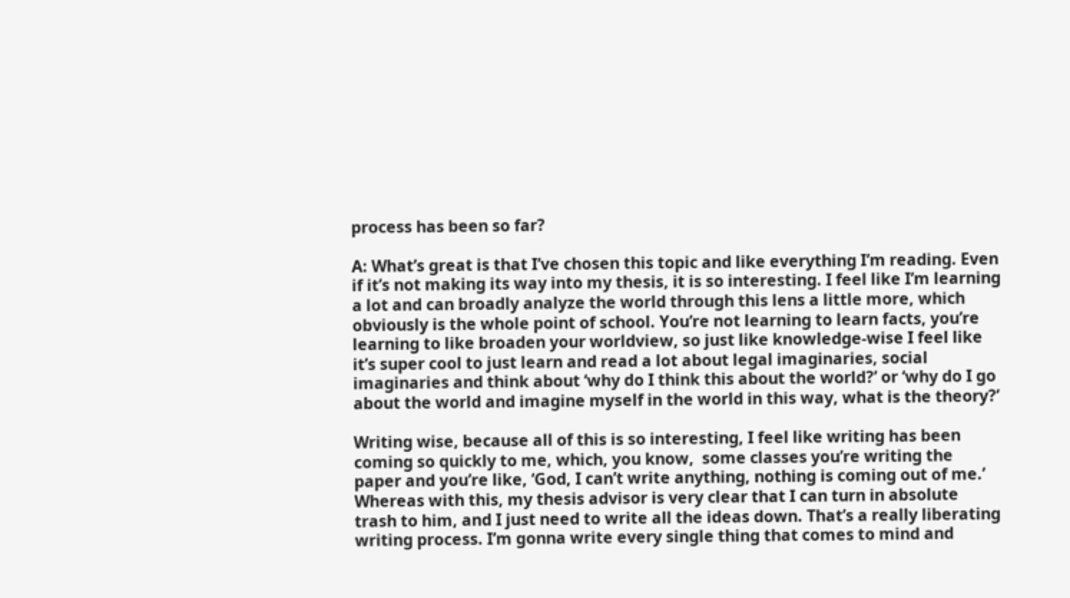process has been so far?

A: What’s great is that I’ve chosen this topic and like everything I’m reading. Even if it’s not making its way into my thesis, it is so interesting. I feel like I’m learning a lot and can broadly analyze the world through this lens a little more, which obviously is the whole point of school. You’re not learning to learn facts, you’re learning to like broaden your worldview, so just like knowledge-wise I feel like it’s super cool to just learn and read a lot about legal imaginaries, social imaginaries and think about ‘why do I think this about the world?’ or ‘why do I go about the world and imagine myself in the world in this way, what is the theory?’

Writing wise, because all of this is so interesting, I feel like writing has been coming so quickly to me, which, you know,  some classes you’re writing the paper and you’re like, ‘God, I can’t write anything, nothing is coming out of me.’  Whereas with this, my thesis advisor is very clear that I can turn in absolute trash to him, and I just need to write all the ideas down. That’s a really liberating writing process. I’m gonna write every single thing that comes to mind and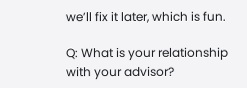we’ll fix it later, which is fun.

Q: What is your relationship with your advisor?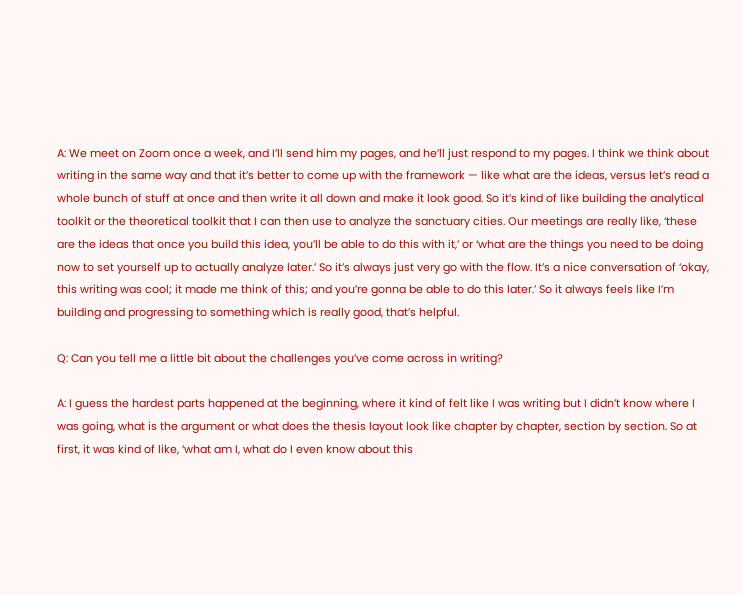A: We meet on Zoom once a week, and I’ll send him my pages, and he’ll just respond to my pages. I think we think about writing in the same way and that it’s better to come up with the framework — like what are the ideas, versus let’s read a whole bunch of stuff at once and then write it all down and make it look good. So it’s kind of like building the analytical toolkit or the theoretical toolkit that I can then use to analyze the sanctuary cities. Our meetings are really like, ‘these are the ideas that once you build this idea, you’ll be able to do this with it,’ or ‘what are the things you need to be doing now to set yourself up to actually analyze later.’ So it’s always just very go with the flow. It’s a nice conversation of ‘okay, this writing was cool; it made me think of this; and you’re gonna be able to do this later.’ So it always feels like I’m building and progressing to something which is really good, that’s helpful.

Q: Can you tell me a little bit about the challenges you’ve come across in writing?

A: I guess the hardest parts happened at the beginning, where it kind of felt like I was writing but I didn’t know where I was going, what is the argument or what does the thesis layout look like chapter by chapter, section by section. So at first, it was kind of like, ‘what am I, what do I even know about this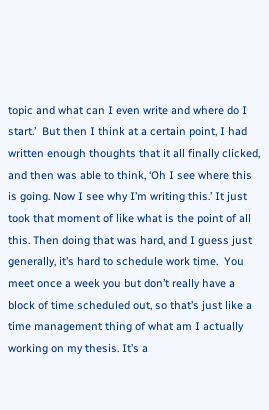topic and what can I even write and where do I start.’  But then I think at a certain point, I had written enough thoughts that it all finally clicked, and then was able to think, ‘Oh I see where this is going. Now I see why I’m writing this.’ It just took that moment of like what is the point of all this. Then doing that was hard, and I guess just generally, it’s hard to schedule work time.  You meet once a week you but don’t really have a block of time scheduled out, so that’s just like a time management thing of what am I actually working on my thesis. It’s a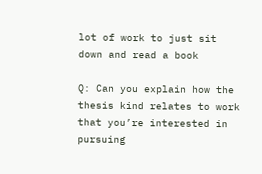lot of work to just sit down and read a book

Q: Can you explain how the thesis kind relates to work that you’re interested in pursuing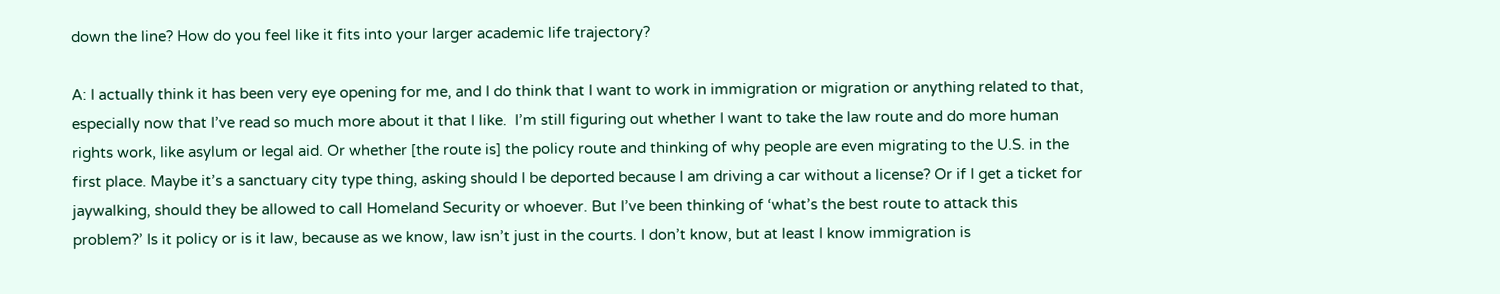down the line? How do you feel like it fits into your larger academic life trajectory?

A: I actually think it has been very eye opening for me, and I do think that I want to work in immigration or migration or anything related to that, especially now that I’ve read so much more about it that I like.  I’m still figuring out whether I want to take the law route and do more human rights work, like asylum or legal aid. Or whether [the route is] the policy route and thinking of why people are even migrating to the U.S. in the first place. Maybe it’s a sanctuary city type thing, asking should I be deported because I am driving a car without a license? Or if I get a ticket for jaywalking, should they be allowed to call Homeland Security or whoever. But I’ve been thinking of ‘what’s the best route to attack this problem?’ Is it policy or is it law, because as we know, law isn’t just in the courts. I don’t know, but at least I know immigration is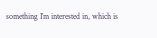something I’m interested in, which is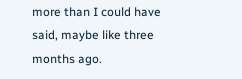more than I could have said, maybe like three months ago.